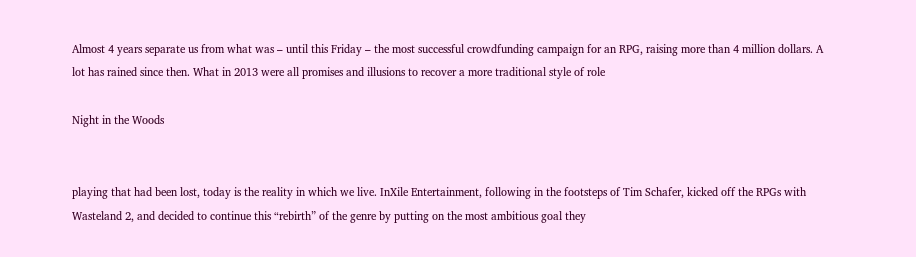Almost 4 years separate us from what was – until this Friday – the most successful crowdfunding campaign for an RPG, raising more than 4 million dollars. A lot has rained since then. What in 2013 were all promises and illusions to recover a more traditional style of role

Night in the Woods


playing that had been lost, today is the reality in which we live. InXile Entertainment, following in the footsteps of Tim Schafer, kicked off the RPGs with Wasteland 2, and decided to continue this “rebirth” of the genre by putting on the most ambitious goal they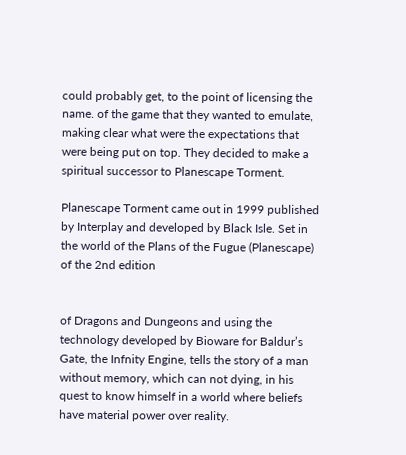could probably get, to the point of licensing the name. of the game that they wanted to emulate, making clear what were the expectations that were being put on top. They decided to make a spiritual successor to Planescape Torment.

Planescape Torment came out in 1999 published by Interplay and developed by Black Isle. Set in the world of the Plans of the Fugue (Planescape) of the 2nd edition


of Dragons and Dungeons and using the technology developed by Bioware for Baldur’s Gate, the Infnity Engine, tells the story of a man without memory, which can not dying, in his quest to know himself in a world where beliefs have material power over reality.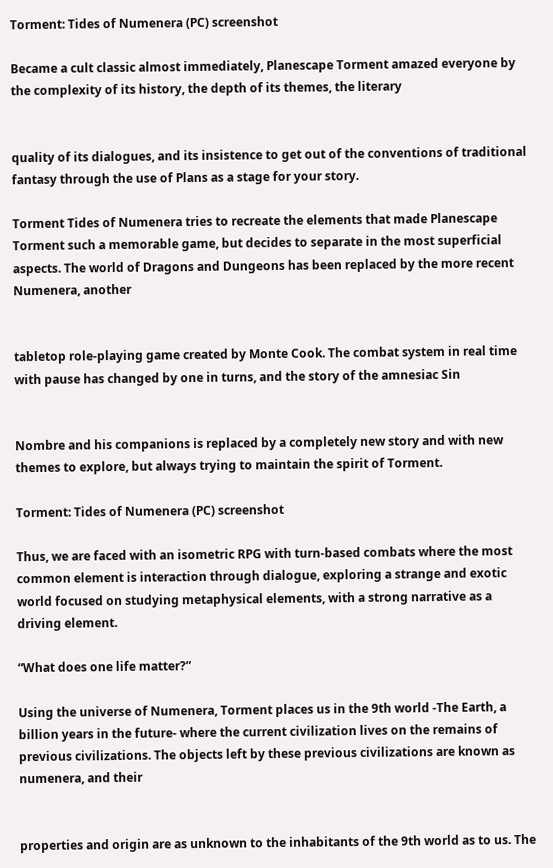Torment: Tides of Numenera (PC) screenshot

Became a cult classic almost immediately, Planescape Torment amazed everyone by the complexity of its history, the depth of its themes, the literary


quality of its dialogues, and its insistence to get out of the conventions of traditional fantasy through the use of Plans as a stage for your story.

Torment Tides of Numenera tries to recreate the elements that made Planescape Torment such a memorable game, but decides to separate in the most superficial aspects. The world of Dragons and Dungeons has been replaced by the more recent Numenera, another


tabletop role-playing game created by Monte Cook. The combat system in real time with pause has changed by one in turns, and the story of the amnesiac Sin


Nombre and his companions is replaced by a completely new story and with new themes to explore, but always trying to maintain the spirit of Torment.

Torment: Tides of Numenera (PC) screenshot

Thus, we are faced with an isometric RPG with turn-based combats where the most common element is interaction through dialogue, exploring a strange and exotic world focused on studying metaphysical elements, with a strong narrative as a driving element.

“What does one life matter?”

Using the universe of Numenera, Torment places us in the 9th world -The Earth, a billion years in the future- where the current civilization lives on the remains of previous civilizations. The objects left by these previous civilizations are known as numenera, and their


properties and origin are as unknown to the inhabitants of the 9th world as to us. The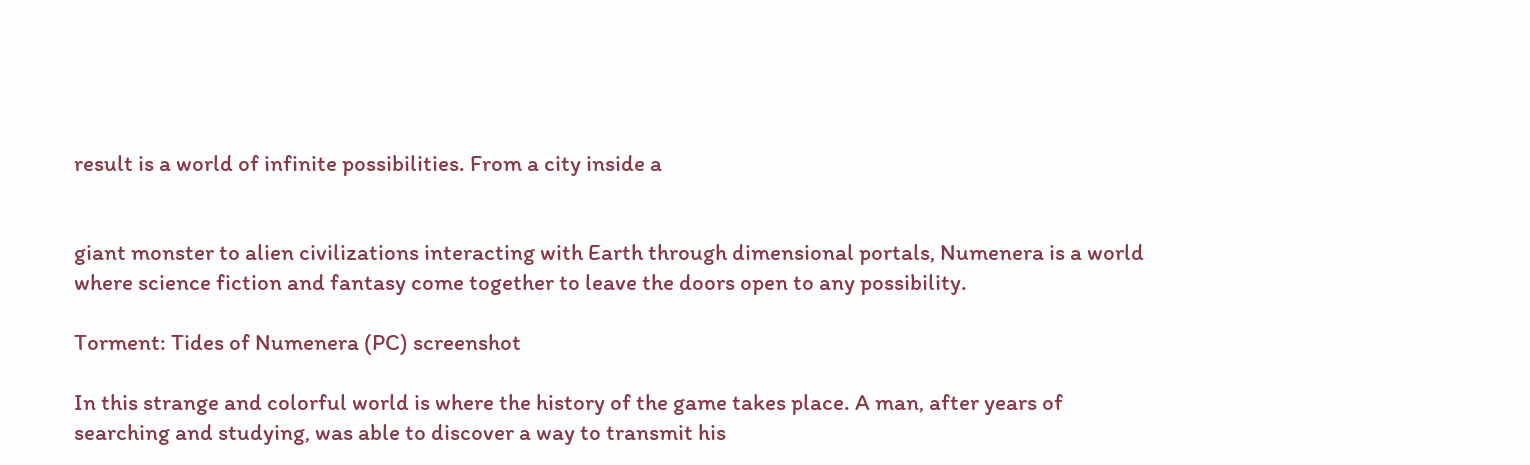result is a world of infinite possibilities. From a city inside a


giant monster to alien civilizations interacting with Earth through dimensional portals, Numenera is a world where science fiction and fantasy come together to leave the doors open to any possibility.

Torment: Tides of Numenera (PC) screenshot

In this strange and colorful world is where the history of the game takes place. A man, after years of searching and studying, was able to discover a way to transmit his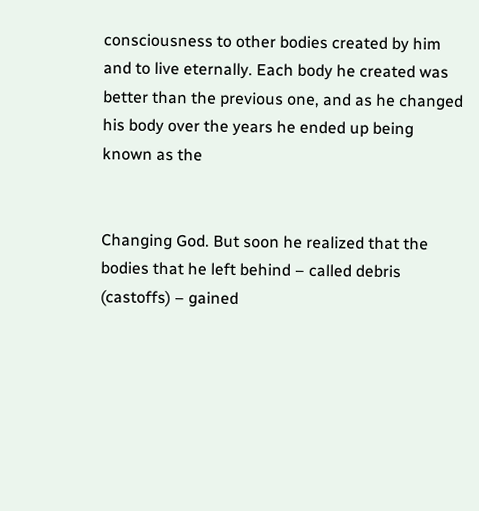consciousness to other bodies created by him and to live eternally. Each body he created was better than the previous one, and as he changed his body over the years he ended up being known as the


Changing God. But soon he realized that the bodies that he left behind – called debris (castoffs) – gained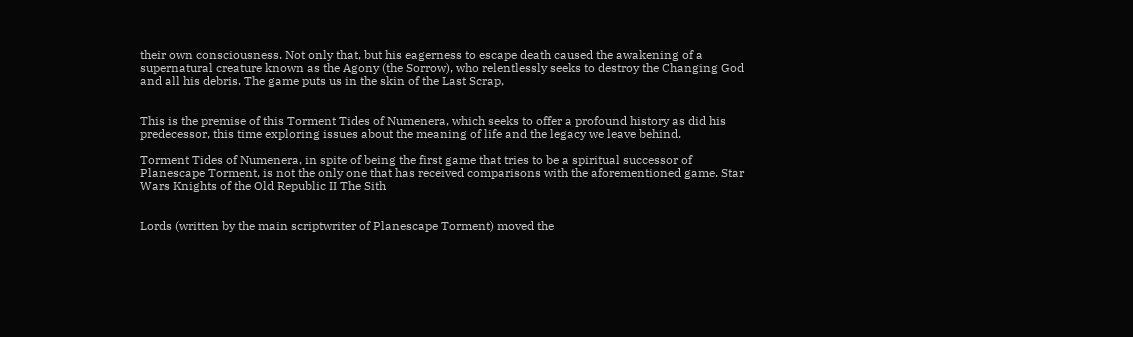their own consciousness. Not only that, but his eagerness to escape death caused the awakening of a supernatural creature known as the Agony (the Sorrow), who relentlessly seeks to destroy the Changing God and all his debris. The game puts us in the skin of the Last Scrap,


This is the premise of this Torment Tides of Numenera, which seeks to offer a profound history as did his predecessor, this time exploring issues about the meaning of life and the legacy we leave behind.

Torment Tides of Numenera, in spite of being the first game that tries to be a spiritual successor of Planescape Torment, is not the only one that has received comparisons with the aforementioned game. Star Wars Knights of the Old Republic II The Sith


Lords (written by the main scriptwriter of Planescape Torment) moved the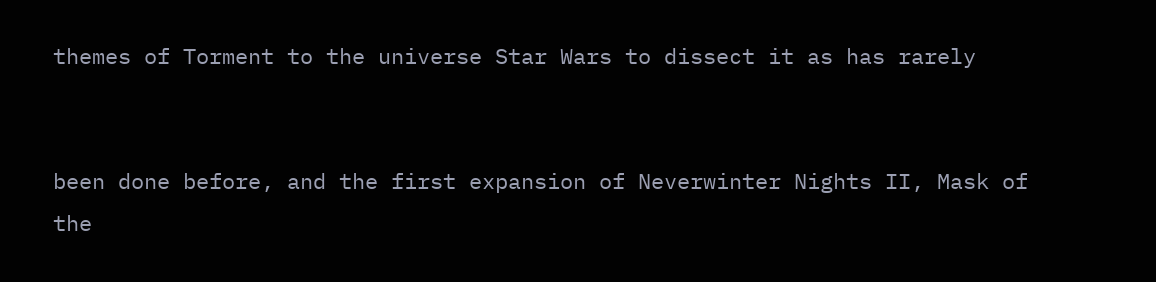themes of Torment to the universe Star Wars to dissect it as has rarely


been done before, and the first expansion of Neverwinter Nights II, Mask of the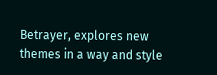Betrayer, explores new themes in a way and style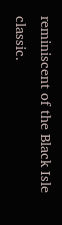reminiscent of the Black Isle classic.